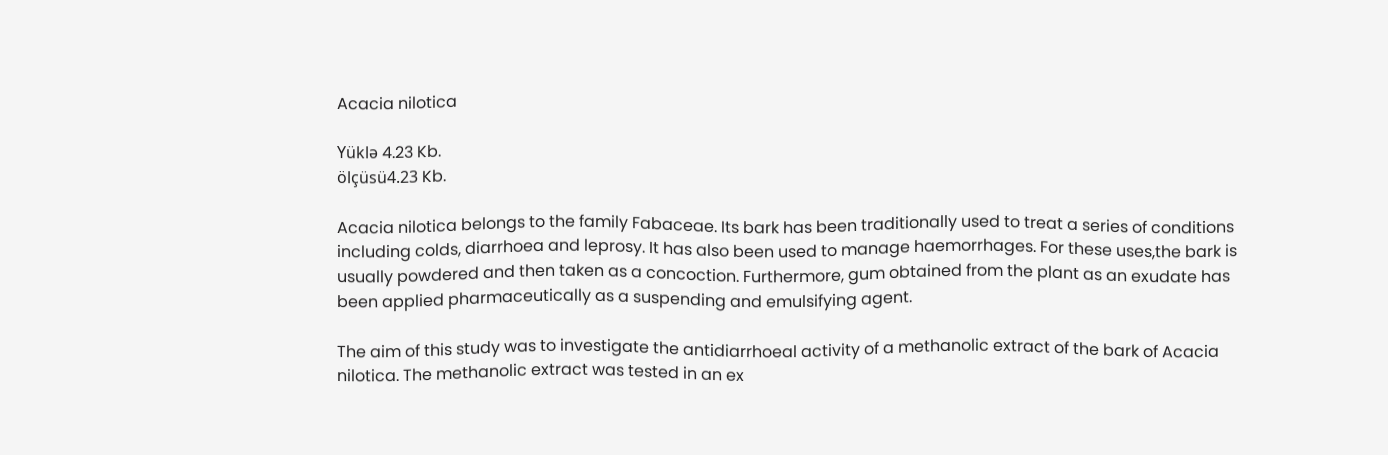Acacia nilotica

Yüklə 4.23 Kb.
ölçüsü4.23 Kb.

Acacia nilotica belongs to the family Fabaceae. Its bark has been traditionally used to treat a series of conditions including colds, diarrhoea and leprosy. It has also been used to manage haemorrhages. For these uses,the bark is usually powdered and then taken as a concoction. Furthermore, gum obtained from the plant as an exudate has been applied pharmaceutically as a suspending and emulsifying agent.

The aim of this study was to investigate the antidiarrhoeal activity of a methanolic extract of the bark of Acacia nilotica. The methanolic extract was tested in an ex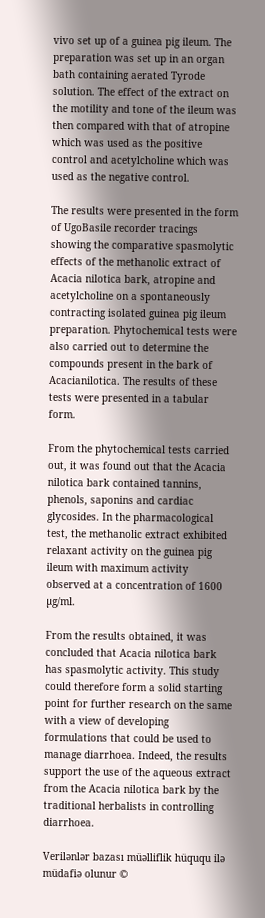vivo set up of a guinea pig ileum. The preparation was set up in an organ bath containing aerated Tyrode solution. The effect of the extract on the motility and tone of the ileum was then compared with that of atropine which was used as the positive control and acetylcholine which was used as the negative control.

The results were presented in the form of UgoBasile recorder tracings showing the comparative spasmolytic effects of the methanolic extract of Acacia nilotica bark, atropine and acetylcholine on a spontaneously contracting isolated guinea pig ileum preparation. Phytochemical tests were also carried out to determine the compounds present in the bark of Acacianilotica. The results of these tests were presented in a tabular form.

From the phytochemical tests carried out, it was found out that the Acacia nilotica bark contained tannins, phenols, saponins and cardiac glycosides. In the pharmacological test, the methanolic extract exhibited relaxant activity on the guinea pig ileum with maximum activity observed at a concentration of 1600 µg/ml.

From the results obtained, it was concluded that Acacia nilotica bark has spasmolytic activity. This study could therefore form a solid starting point for further research on the same with a view of developing formulations that could be used to manage diarrhoea. Indeed, the results support the use of the aqueous extract from the Acacia nilotica bark by the traditional herbalists in controlling diarrhoea.

Verilənlər bazası müəlliflik hüququ ilə müdafiə olunur ©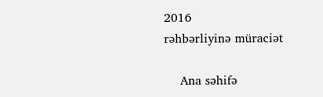2016
rəhbərliyinə müraciət

    Ana səhifə